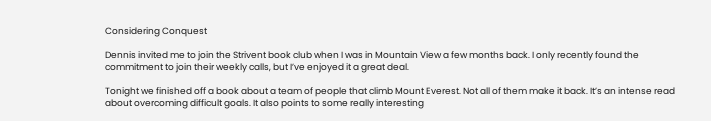Considering Conquest

Dennis invited me to join the Strivent book club when I was in Mountain View a few months back. I only recently found the commitment to join their weekly calls, but I’ve enjoyed it a great deal.

Tonight we finished off a book about a team of people that climb Mount Everest. Not all of them make it back. It’s an intense read about overcoming difficult goals. It also points to some really interesting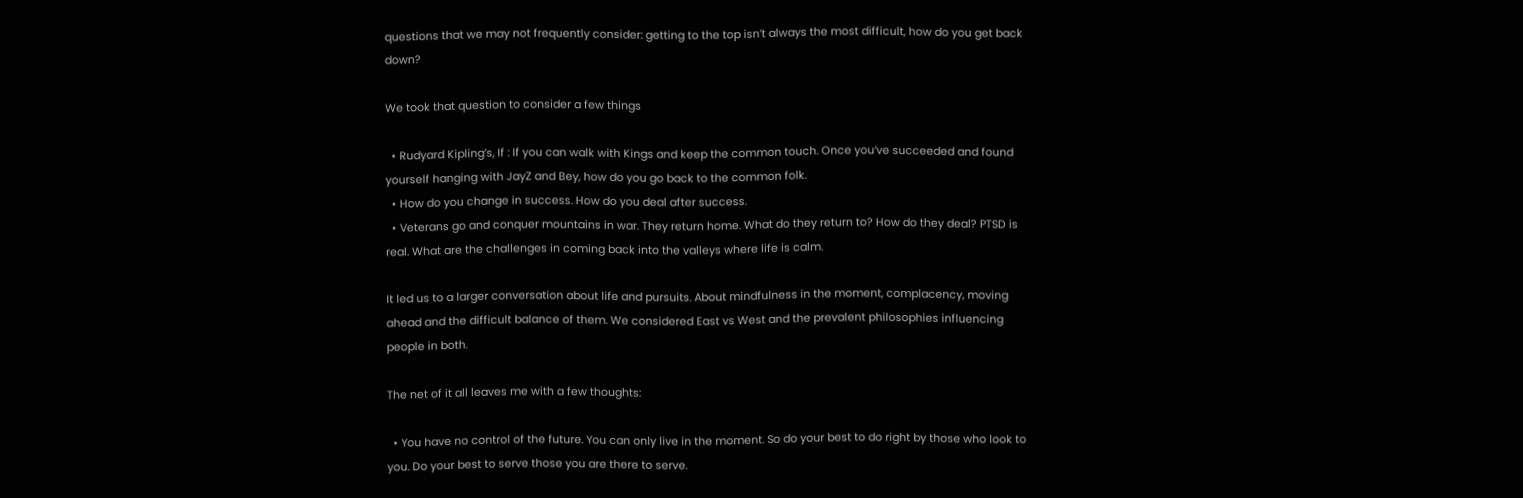questions that we may not frequently consider: getting to the top isn’t always the most difficult, how do you get back down?

We took that question to consider a few things

  • Rudyard Kipling’s, If : If you can walk with Kings and keep the common touch. Once you’ve succeeded and found yourself hanging with JayZ and Bey, how do you go back to the common folk.
  • How do you change in success. How do you deal after success.
  • Veterans go and conquer mountains in war. They return home. What do they return to? How do they deal? PTSD is real. What are the challenges in coming back into the valleys where life is calm.

It led us to a larger conversation about life and pursuits. About mindfulness in the moment, complacency, moving ahead and the difficult balance of them. We considered East vs West and the prevalent philosophies influencing people in both.

The net of it all leaves me with a few thoughts:

  • You have no control of the future. You can only live in the moment. So do your best to do right by those who look to you. Do your best to serve those you are there to serve.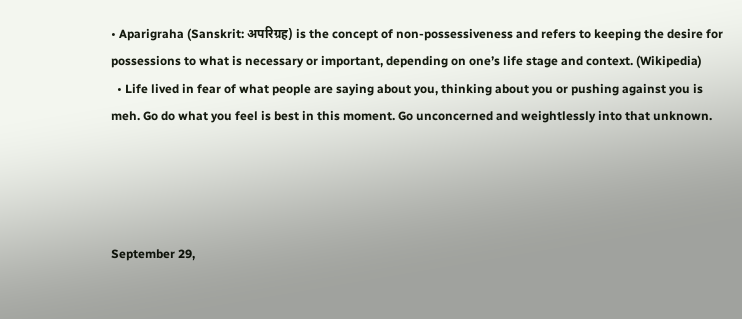• Aparigraha (Sanskrit: अपरिग्रह) is the concept of non-possessiveness and refers to keeping the desire for possessions to what is necessary or important, depending on one’s life stage and context. (Wikipedia)
  • Life lived in fear of what people are saying about you, thinking about you or pushing against you is meh. Go do what you feel is best in this moment. Go unconcerned and weightlessly into that unknown.




September 29,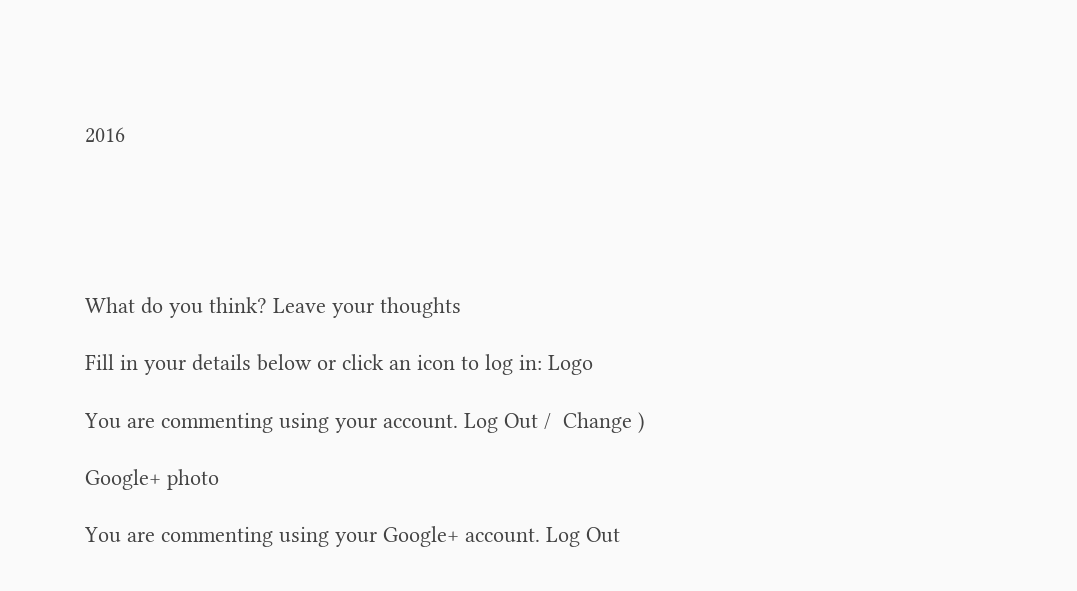2016





What do you think? Leave your thoughts

Fill in your details below or click an icon to log in: Logo

You are commenting using your account. Log Out /  Change )

Google+ photo

You are commenting using your Google+ account. Log Out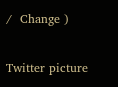/  Change )

Twitter picture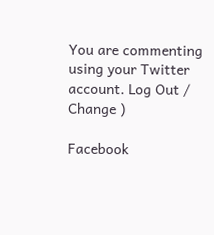You are commenting using your Twitter account. Log Out /  Change )

Facebook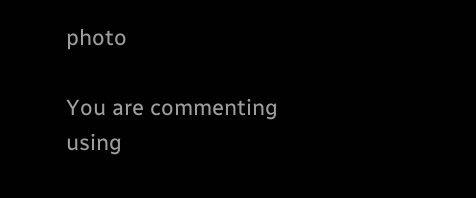photo

You are commenting using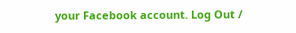your Facebook account. Log Out /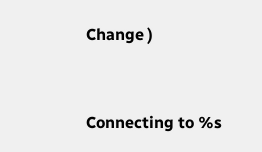Change )


Connecting to %s